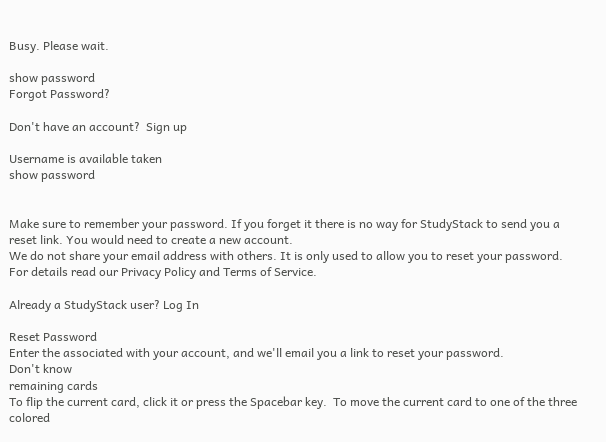Busy. Please wait.

show password
Forgot Password?

Don't have an account?  Sign up

Username is available taken
show password


Make sure to remember your password. If you forget it there is no way for StudyStack to send you a reset link. You would need to create a new account.
We do not share your email address with others. It is only used to allow you to reset your password. For details read our Privacy Policy and Terms of Service.

Already a StudyStack user? Log In

Reset Password
Enter the associated with your account, and we'll email you a link to reset your password.
Don't know
remaining cards
To flip the current card, click it or press the Spacebar key.  To move the current card to one of the three colored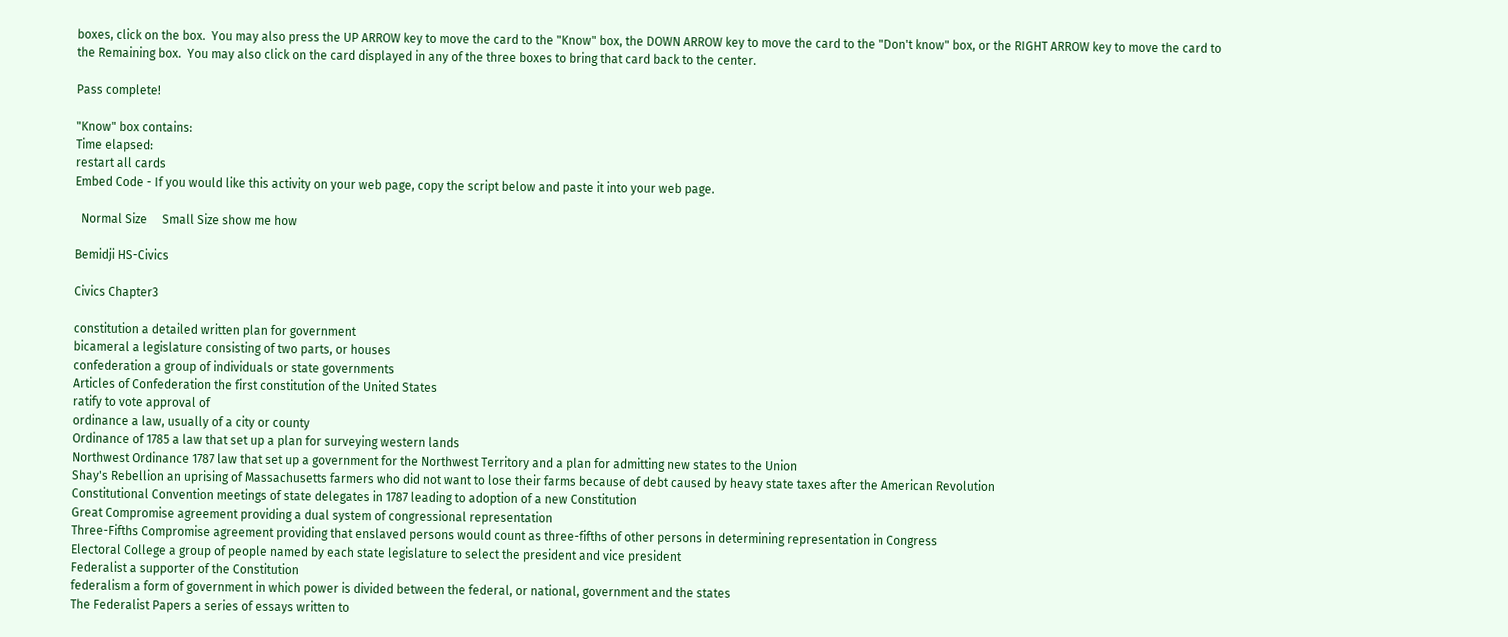boxes, click on the box.  You may also press the UP ARROW key to move the card to the "Know" box, the DOWN ARROW key to move the card to the "Don't know" box, or the RIGHT ARROW key to move the card to the Remaining box.  You may also click on the card displayed in any of the three boxes to bring that card back to the center.

Pass complete!

"Know" box contains:
Time elapsed:
restart all cards
Embed Code - If you would like this activity on your web page, copy the script below and paste it into your web page.

  Normal Size     Small Size show me how

Bemidji HS-Civics

Civics Chapter3

constitution a detailed written plan for government
bicameral a legislature consisting of two parts, or houses
confederation a group of individuals or state governments
Articles of Confederation the first constitution of the United States
ratify to vote approval of
ordinance a law, usually of a city or county
Ordinance of 1785 a law that set up a plan for surveying western lands
Northwest Ordinance 1787 law that set up a government for the Northwest Territory and a plan for admitting new states to the Union
Shay's Rebellion an uprising of Massachusetts farmers who did not want to lose their farms because of debt caused by heavy state taxes after the American Revolution
Constitutional Convention meetings of state delegates in 1787 leading to adoption of a new Constitution
Great Compromise agreement providing a dual system of congressional representation
Three-Fifths Compromise agreement providing that enslaved persons would count as three-fifths of other persons in determining representation in Congress
Electoral College a group of people named by each state legislature to select the president and vice president
Federalist a supporter of the Constitution
federalism a form of government in which power is divided between the federal, or national, government and the states
The Federalist Papers a series of essays written to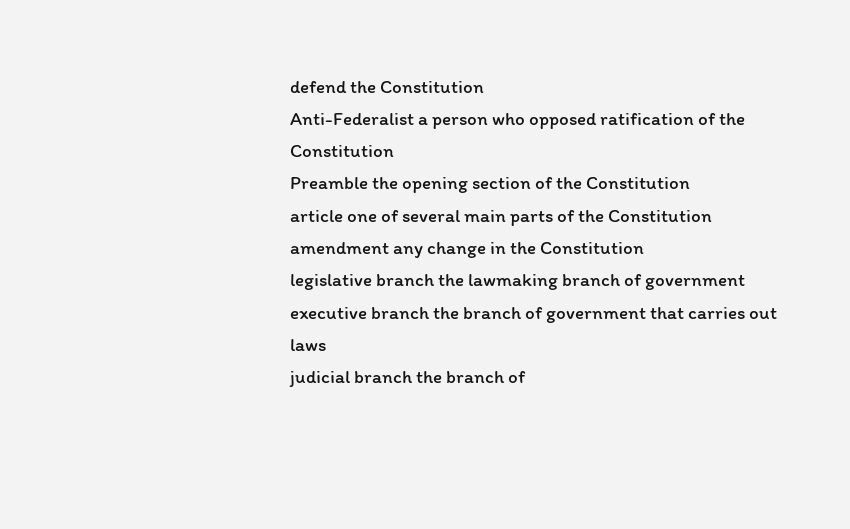defend the Constitution
Anti-Federalist a person who opposed ratification of the Constitution
Preamble the opening section of the Constitution
article one of several main parts of the Constitution
amendment any change in the Constitution
legislative branch the lawmaking branch of government
executive branch the branch of government that carries out laws
judicial branch the branch of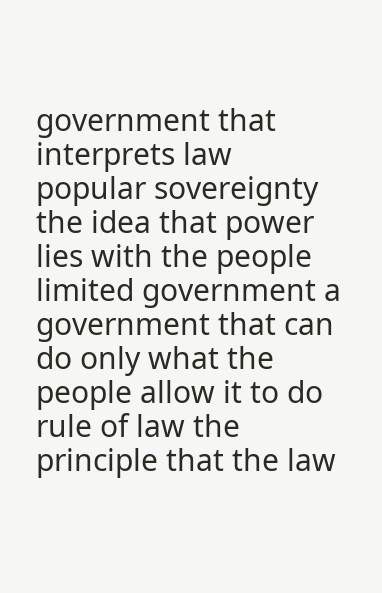government that interprets law
popular sovereignty the idea that power lies with the people
limited government a government that can do only what the people allow it to do
rule of law the principle that the law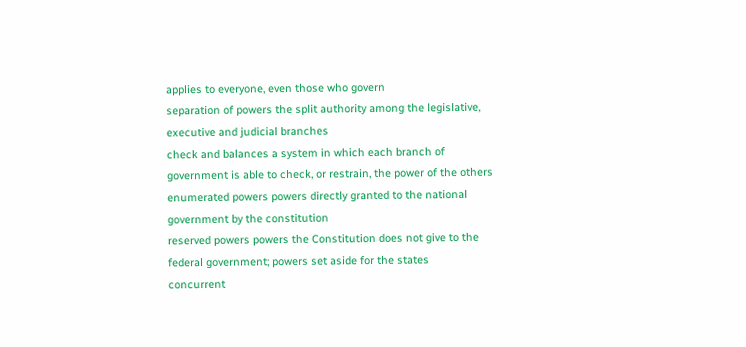applies to everyone, even those who govern
separation of powers the split authority among the legislative, executive and judicial branches
check and balances a system in which each branch of government is able to check, or restrain, the power of the others
enumerated powers powers directly granted to the national government by the constitution
reserved powers powers the Constitution does not give to the federal government; powers set aside for the states
concurrent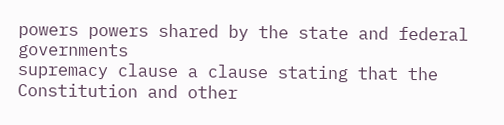powers powers shared by the state and federal governments
supremacy clause a clause stating that the Constitution and other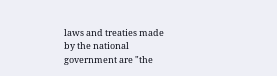laws and treaties made by the national government are "the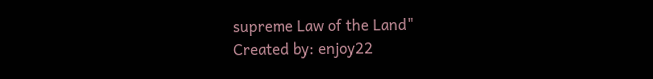supreme Law of the Land"
Created by: enjoy22